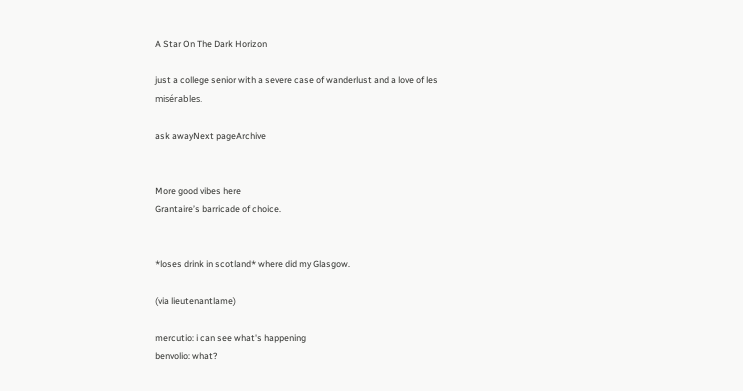A Star On The Dark Horizon

just a college senior with a severe case of wanderlust and a love of les misérables.

ask awayNext pageArchive


More good vibes here
Grantaire’s barricade of choice.


*loses drink in scotland* where did my Glasgow.

(via lieutenantlame)

mercutio: i can see what's happening
benvolio: what?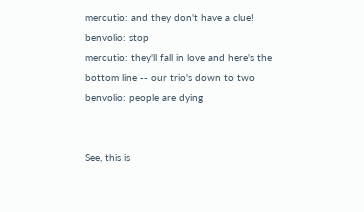mercutio: and they don't have a clue!
benvolio: stop
mercutio: they'll fall in love and here's the bottom line -- our trio's down to two
benvolio: people are dying


See, this is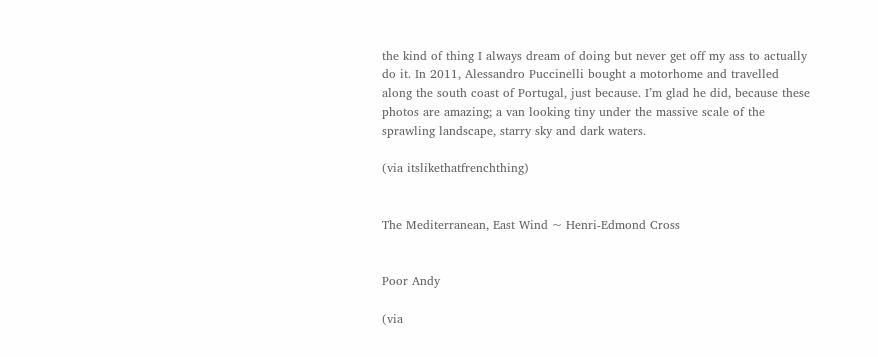the kind of thing I always dream of doing but never get off my ass to actually do it. In 2011, Alessandro Puccinelli bought a motorhome and travelled along the south coast of Portugal, just because. I’m glad he did, because these photos are amazing; a van looking tiny under the massive scale of the sprawling landscape, starry sky and dark waters.

(via itslikethatfrenchthing)


The Mediterranean, East Wind ~ Henri-Edmond Cross


Poor Andy

(via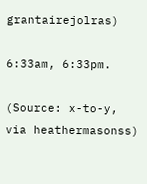grantairejolras)

6:33am, 6:33pm.

(Source: x-to-y, via heathermasonss)